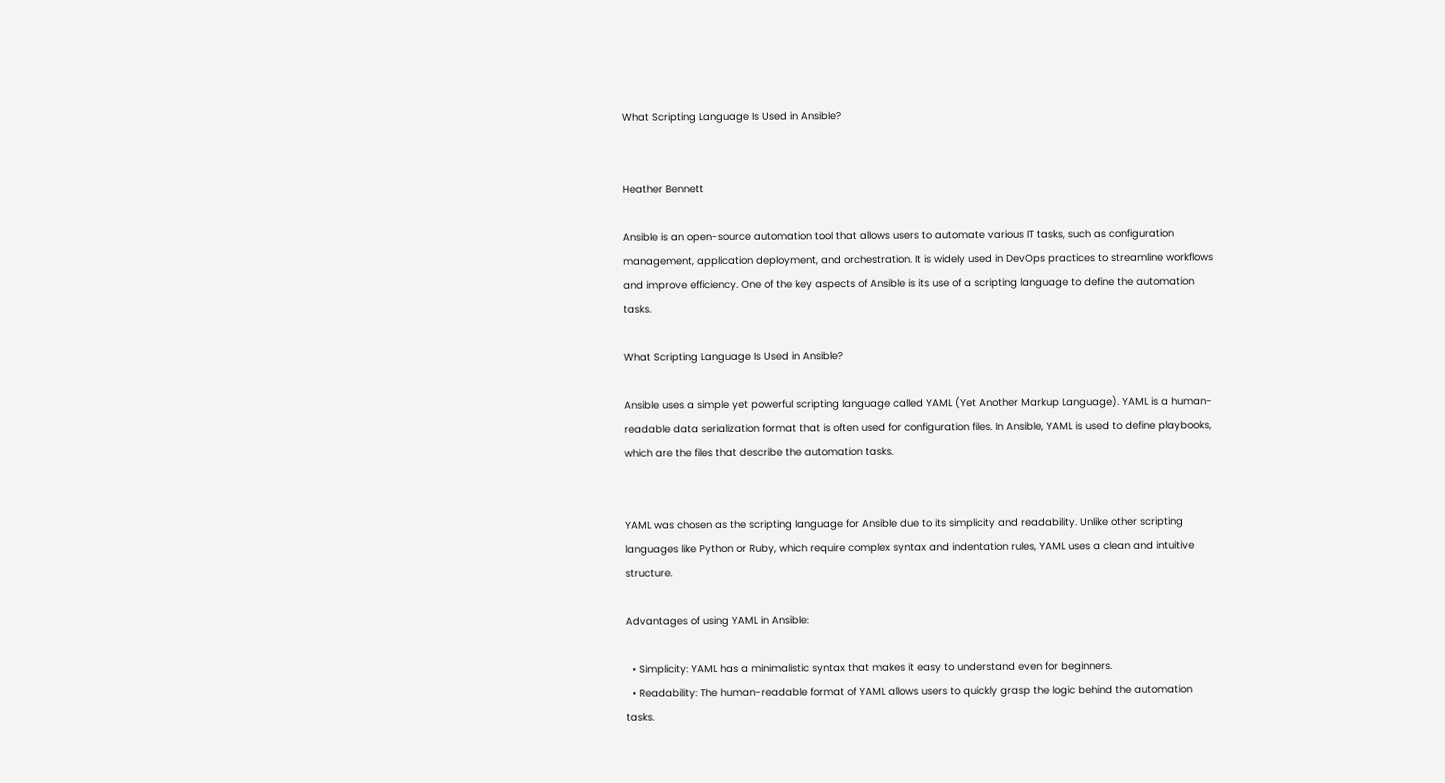What Scripting Language Is Used in Ansible?


Heather Bennett

Ansible is an open-source automation tool that allows users to automate various IT tasks, such as configuration management, application deployment, and orchestration. It is widely used in DevOps practices to streamline workflows and improve efficiency. One of the key aspects of Ansible is its use of a scripting language to define the automation tasks.

What Scripting Language Is Used in Ansible?

Ansible uses a simple yet powerful scripting language called YAML (Yet Another Markup Language). YAML is a human-readable data serialization format that is often used for configuration files. In Ansible, YAML is used to define playbooks, which are the files that describe the automation tasks.


YAML was chosen as the scripting language for Ansible due to its simplicity and readability. Unlike other scripting languages like Python or Ruby, which require complex syntax and indentation rules, YAML uses a clean and intuitive structure.

Advantages of using YAML in Ansible:

  • Simplicity: YAML has a minimalistic syntax that makes it easy to understand even for beginners.
  • Readability: The human-readable format of YAML allows users to quickly grasp the logic behind the automation tasks.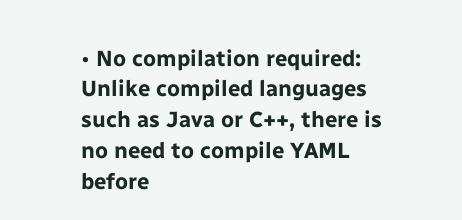• No compilation required: Unlike compiled languages such as Java or C++, there is no need to compile YAML before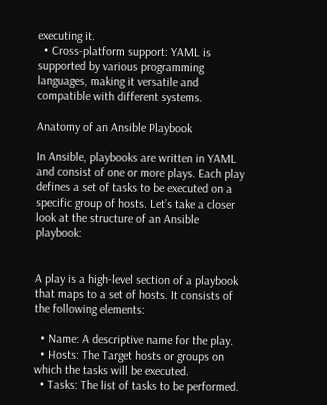executing it.
  • Cross-platform support: YAML is supported by various programming languages, making it versatile and compatible with different systems.

Anatomy of an Ansible Playbook

In Ansible, playbooks are written in YAML and consist of one or more plays. Each play defines a set of tasks to be executed on a specific group of hosts. Let’s take a closer look at the structure of an Ansible playbook:


A play is a high-level section of a playbook that maps to a set of hosts. It consists of the following elements:

  • Name: A descriptive name for the play.
  • Hosts: The Target hosts or groups on which the tasks will be executed.
  • Tasks: The list of tasks to be performed.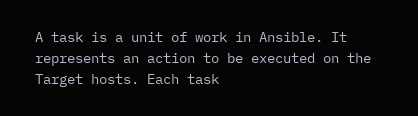A task is a unit of work in Ansible. It represents an action to be executed on the Target hosts. Each task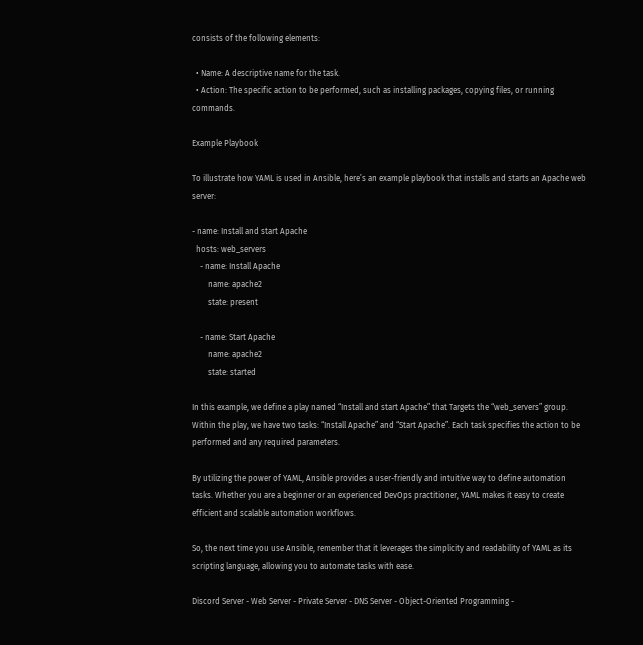consists of the following elements:

  • Name: A descriptive name for the task.
  • Action: The specific action to be performed, such as installing packages, copying files, or running commands.

Example Playbook

To illustrate how YAML is used in Ansible, here’s an example playbook that installs and starts an Apache web server:

- name: Install and start Apache
  hosts: web_servers
    - name: Install Apache
        name: apache2
        state: present

    - name: Start Apache
        name: apache2
        state: started

In this example, we define a play named “Install and start Apache” that Targets the “web_servers” group. Within the play, we have two tasks: “Install Apache” and “Start Apache”. Each task specifies the action to be performed and any required parameters.

By utilizing the power of YAML, Ansible provides a user-friendly and intuitive way to define automation tasks. Whether you are a beginner or an experienced DevOps practitioner, YAML makes it easy to create efficient and scalable automation workflows.

So, the next time you use Ansible, remember that it leverages the simplicity and readability of YAML as its scripting language, allowing you to automate tasks with ease.

Discord Server - Web Server - Private Server - DNS Server - Object-Oriented Programming -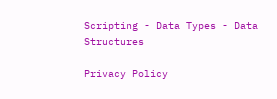Scripting - Data Types - Data Structures

Privacy Policy